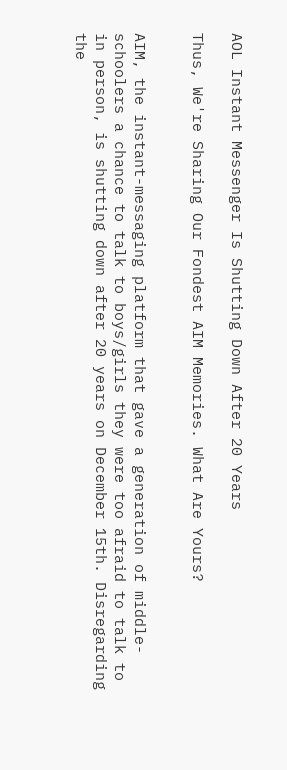AOL Instant Messenger Is Shutting Down After 20 Years

Thus, We're Sharing Our Fondest AIM Memories. What Are Yours?


AIM, the instant-messaging platform that gave a generation of middle-schoolers a chance to talk to boys/girls they were too afraid to talk to in person, is shutting down after 20 years on December 15th. Disregarding the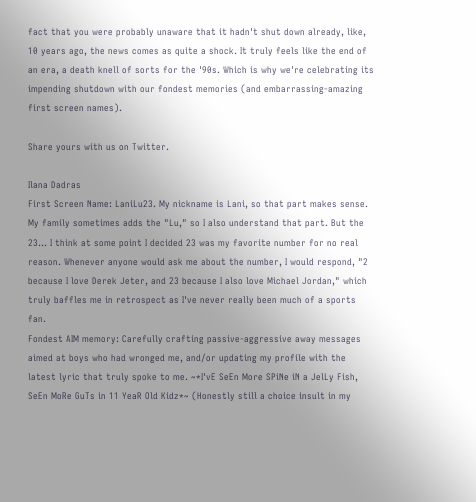fact that you were probably unaware that it hadn't shut down already, like, 10 years ago, the news comes as quite a shock. It truly feels like the end of an era, a death knell of sorts for the '90s. Which is why we're celebrating its impending shutdown with our fondest memories (and embarrassing-amazing first screen names).

Share yours with us on Twitter.

Ilana Dadras
First Screen Name: LaniLu23. My nickname is Lani, so that part makes sense. My family sometimes adds the "Lu," so I also understand that part. But the 23... I think at some point I decided 23 was my favorite number for no real reason. Whenever anyone would ask me about the number, I would respond, "2 because I love Derek Jeter, and 23 because I also love Michael Jordan," which truly baffles me in retrospect as I've never really been much of a sports fan.
Fondest AIM memory: Carefully crafting passive-aggressive away messages aimed at boys who had wronged me, and/or updating my profile with the latest lyric that truly spoke to me. ~*I'vE SeEn More SPiNe iN a JelLy Fish, SeEn MoRe GuTs in 11 YeaR Old Kidz*~ (Honestly still a choice insult in my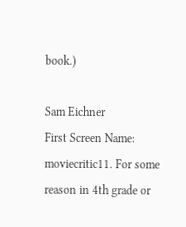book.)

Sam Eichner
First Screen Name: moviecritic11. For some reason in 4th grade or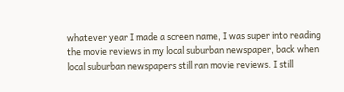whatever year I made a screen name, I was super into reading the movie reviews in my local suburban newspaper, back when local suburban newspapers still ran movie reviews. I still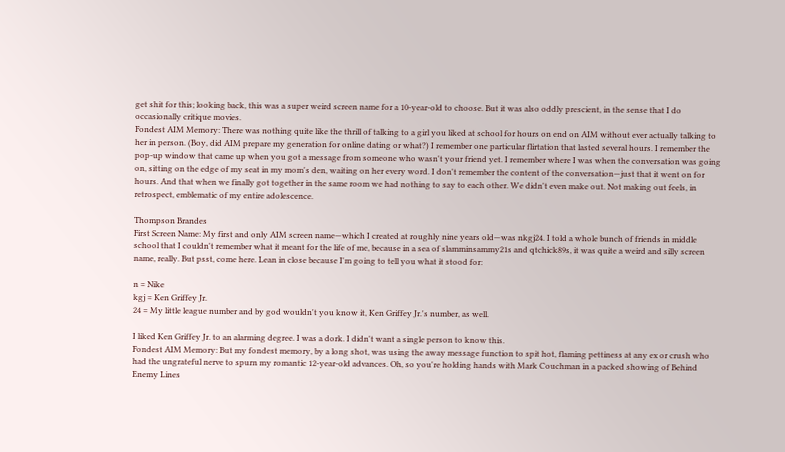get shit for this; looking back, this was a super weird screen name for a 10-year-old to choose. But it was also oddly prescient, in the sense that I do occasionally critique movies.
Fondest AIM Memory: There was nothing quite like the thrill of talking to a girl you liked at school for hours on end on AIM without ever actually talking to her in person. (Boy, did AIM prepare my generation for online dating or what?) I remember one particular flirtation that lasted several hours. I remember the pop-up window that came up when you got a message from someone who wasn't your friend yet. I remember where I was when the conversation was going on, sitting on the edge of my seat in my mom's den, waiting on her every word. I don't remember the content of the conversation—just that it went on for hours. And that when we finally got together in the same room we had nothing to say to each other. We didn't even make out. Not making out feels, in retrospect, emblematic of my entire adolescence.

Thompson Brandes
First Screen Name: My first and only AIM screen name—which I created at roughly nine years old—was nkgj24. I told a whole bunch of friends in middle school that I couldn't remember what it meant for the life of me, because in a sea of slamminsammy21s and qtchick89s, it was quite a weird and silly screen name, really. But psst, come here. Lean in close because I'm going to tell you what it stood for:

n = Nike
kgj = Ken Griffey Jr.
24 = My little league number and by god wouldn't you know it, Ken Griffey Jr.'s number, as well.

I liked Ken Griffey Jr. to an alarming degree. I was a dork. I didn't want a single person to know this.
Fondest AIM Memory: But my fondest memory, by a long shot, was using the away message function to spit hot, flaming pettiness at any ex or crush who had the ungrateful nerve to spurn my romantic 12-year-old advances. Oh, so you're holding hands with Mark Couchman in a packed showing of Behind Enemy Lines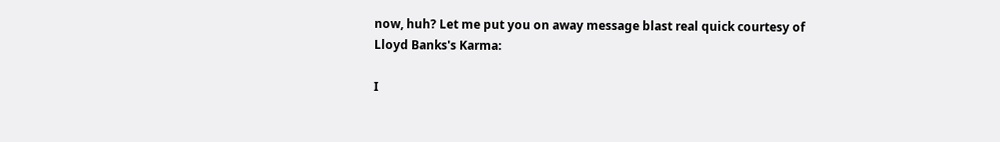now, huh? Let me put you on away message blast real quick courtesy of Lloyd Banks's Karma:

I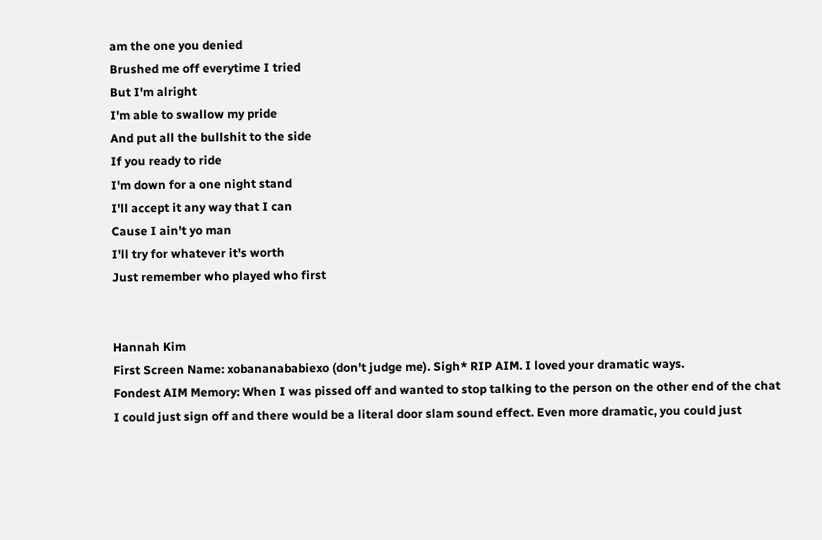am the one you denied
Brushed me off everytime I tried
But I'm alright
I'm able to swallow my pride
And put all the bullshit to the side
If you ready to ride
I'm down for a one night stand
I'll accept it any way that I can
Cause I ain't yo man
I'll try for whatever it's worth
Just remember who played who first


Hannah Kim
First Screen Name: xobananababiexo (don't judge me). Sigh* RIP AIM. I loved your dramatic ways.
Fondest AIM Memory: When I was pissed off and wanted to stop talking to the person on the other end of the chat I could just sign off and there would be a literal door slam sound effect. Even more dramatic, you could just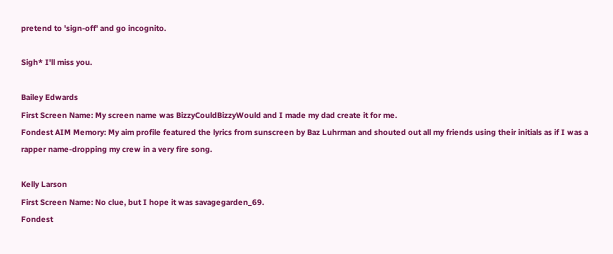pretend to 'sign-off' and go incognito.

Sigh* I'll miss you.

Bailey Edwards
First Screen Name: My screen name was BizzyCouldBizzyWould and I made my dad create it for me.
Fondest AIM Memory: My aim profile featured the lyrics from sunscreen by Baz Luhrman and shouted out all my friends using their initials as if I was a rapper name-dropping my crew in a very fire song.

Kelly Larson
First Screen Name: No clue, but I hope it was savagegarden_69.
Fondest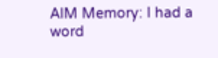AIM Memory: I had a word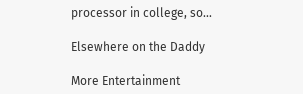processor in college, so...

Elsewhere on the Daddy

More Entertainment